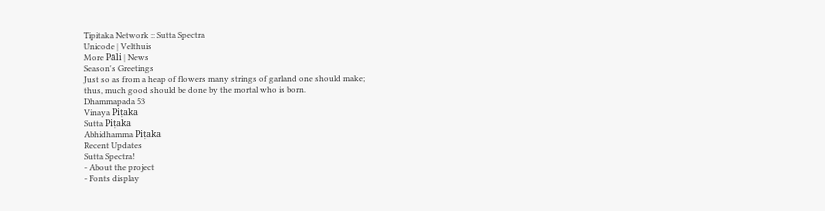Tipitaka Network :: Sutta Spectra
Unicode | Velthuis
More Pāli | News
Season's Greetings
Just so as from a heap of flowers many strings of garland one should make;
thus, much good should be done by the mortal who is born.
Dhammapada 53
Vinaya Piṭaka
Sutta Piṭaka
Abhidhamma Piṭaka
Recent Updates
Sutta Spectra!
- About the project
- Fonts display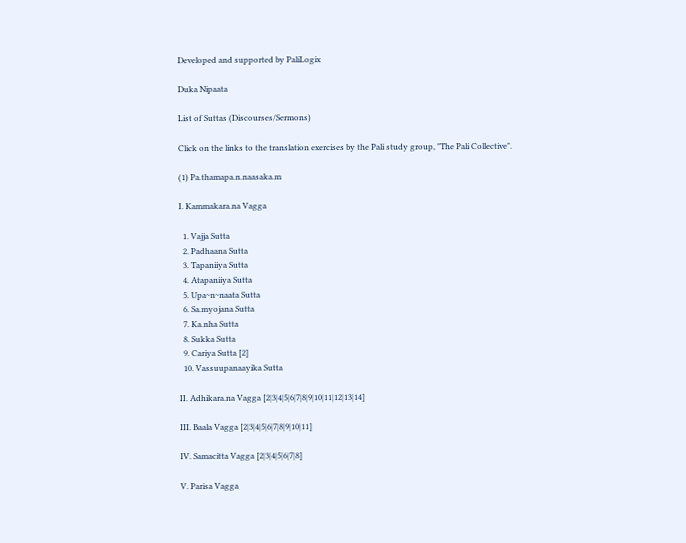Developed and supported by PaliLogix

Duka Nipaata

List of Suttas (Discourses/Sermons)

Click on the links to the translation exercises by the Pali study group, "The Pali Collective".

(1) Pa.thamapa.n.naasaka.m

I. Kammakara.na Vagga

  1. Vajja Sutta
  2. Padhaana Sutta
  3. Tapaniiya Sutta
  4. Atapaniiya Sutta
  5. Upa~n~naata Sutta
  6. Sa.myojana Sutta
  7. Ka.nha Sutta
  8. Sukka Sutta
  9. Cariya Sutta [2]
  10. Vassuupanaayika Sutta

II. Adhikara.na Vagga [2|3|4|5|6|7|8|9|10|11|12|13|14]

III. Baala Vagga [2|3|4|5|6|7|8|9|10|11]

IV. Samacitta Vagga [2|3|4|5|6|7|8]

V. Parisa Vagga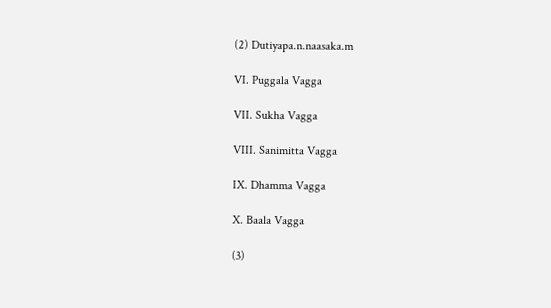(2) Dutiyapa.n.naasaka.m

VI. Puggala Vagga

VII. Sukha Vagga

VIII. Sanimitta Vagga

IX. Dhamma Vagga

X. Baala Vagga

(3)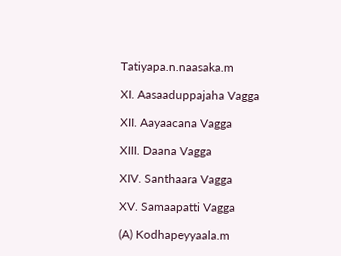Tatiyapa.n.naasaka.m

XI. Aasaaduppajaha Vagga

XII. Aayaacana Vagga

XIII. Daana Vagga

XIV. Santhaara Vagga

XV. Samaapatti Vagga

(A) Kodhapeyyaala.m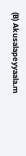(B) Akusalapeyyaala.m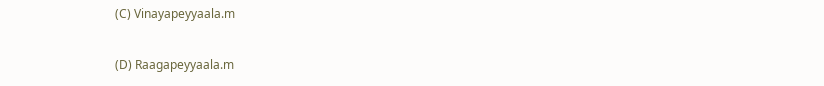(C) Vinayapeyyaala.m

(D) Raagapeyyaala.m